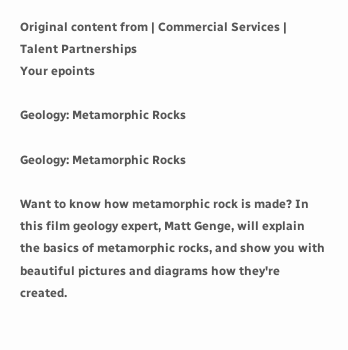Original content from | Commercial Services | Talent Partnerships
Your epoints

Geology: Metamorphic Rocks

Geology: Metamorphic Rocks

Want to know how metamorphic rock is made? In this film geology expert, Matt Genge, will explain the basics of metamorphic rocks, and show you with beautiful pictures and diagrams how they're created.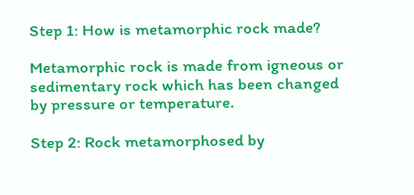Step 1: How is metamorphic rock made?

Metamorphic rock is made from igneous or sedimentary rock which has been changed by pressure or temperature.

Step 2: Rock metamorphosed by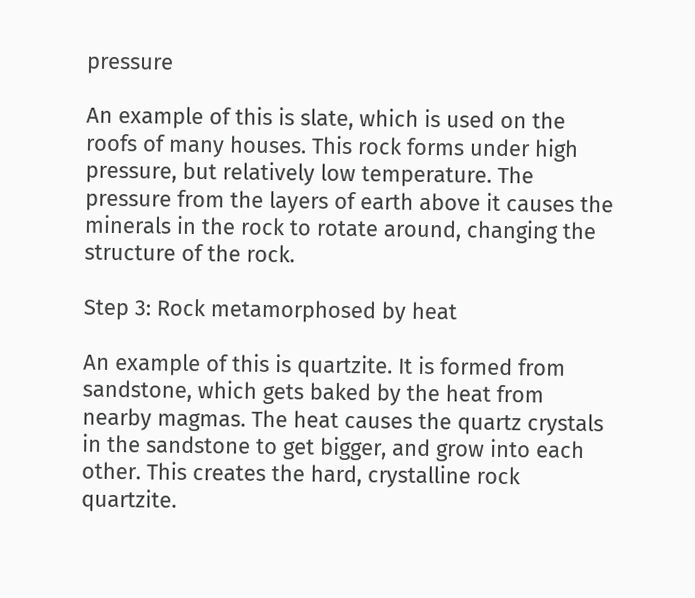pressure

An example of this is slate, which is used on the roofs of many houses. This rock forms under high pressure, but relatively low temperature. The pressure from the layers of earth above it causes the minerals in the rock to rotate around, changing the structure of the rock.

Step 3: Rock metamorphosed by heat

An example of this is quartzite. It is formed from sandstone, which gets baked by the heat from nearby magmas. The heat causes the quartz crystals in the sandstone to get bigger, and grow into each other. This creates the hard, crystalline rock quartzite.